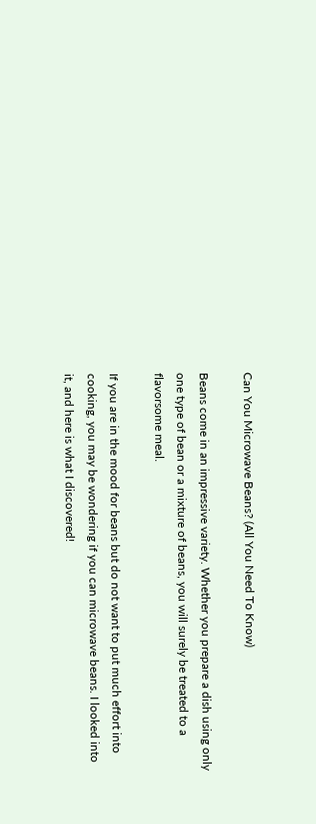Can You Microwave Beans? (All You Need To Know)

Beans come in an impressive variety. Whether you prepare a dish using only one type of bean or a mixture of beans, you will surely be treated to a flavorsome meal.

If you are in the mood for beans but do not want to put much effort into cooking, you may be wondering if you can microwave beans. I looked into it, and here is what I discovered!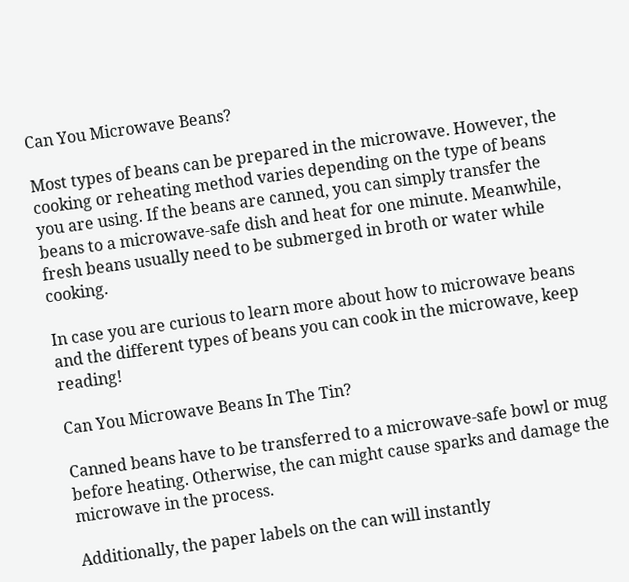Can You Microwave Beans?

Most types of beans can be prepared in the microwave. However, the cooking or reheating method varies depending on the type of beans you are using. If the beans are canned, you can simply transfer the beans to a microwave-safe dish and heat for one minute. Meanwhile, fresh beans usually need to be submerged in broth or water while cooking.

In case you are curious to learn more about how to microwave beans and the different types of beans you can cook in the microwave, keep reading!

Can You Microwave Beans In The Tin?

Canned beans have to be transferred to a microwave-safe bowl or mug before heating. Otherwise, the can might cause sparks and damage the microwave in the process.

Additionally, the paper labels on the can will instantly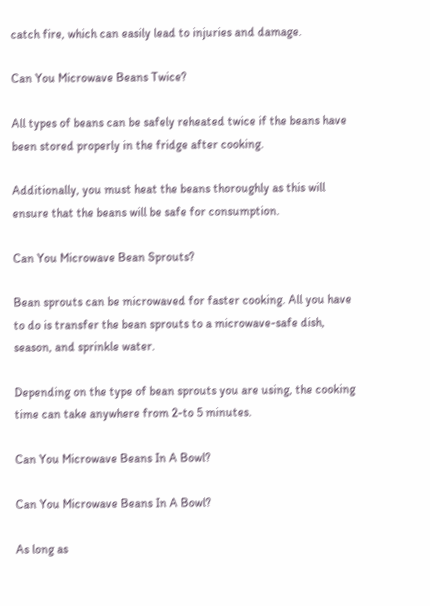catch fire, which can easily lead to injuries and damage.

Can You Microwave Beans Twice?

All types of beans can be safely reheated twice if the beans have been stored properly in the fridge after cooking.

Additionally, you must heat the beans thoroughly as this will ensure that the beans will be safe for consumption.

Can You Microwave Bean Sprouts?

Bean sprouts can be microwaved for faster cooking. All you have to do is transfer the bean sprouts to a microwave-safe dish, season, and sprinkle water.

Depending on the type of bean sprouts you are using, the cooking time can take anywhere from 2-to 5 minutes.

Can You Microwave Beans In A Bowl?

Can You Microwave Beans In A Bowl?

As long as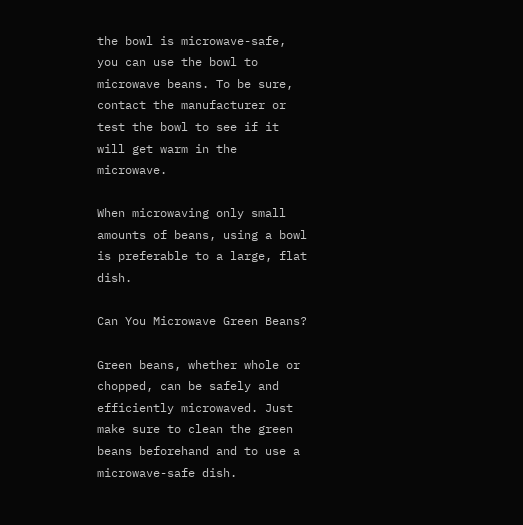the bowl is microwave-safe, you can use the bowl to microwave beans. To be sure, contact the manufacturer or test the bowl to see if it will get warm in the microwave.

When microwaving only small amounts of beans, using a bowl is preferable to a large, flat dish.

Can You Microwave Green Beans?

Green beans, whether whole or chopped, can be safely and efficiently microwaved. Just make sure to clean the green beans beforehand and to use a microwave-safe dish.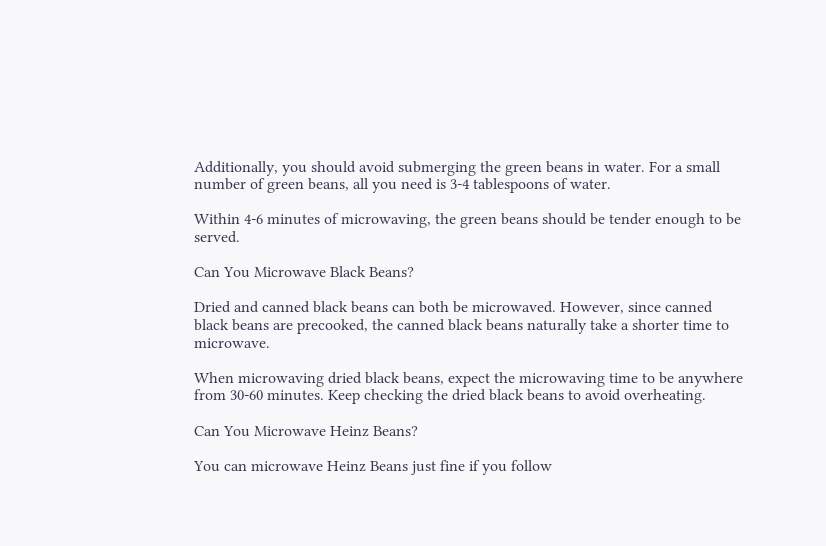Additionally, you should avoid submerging the green beans in water. For a small number of green beans, all you need is 3-4 tablespoons of water.

Within 4-6 minutes of microwaving, the green beans should be tender enough to be served.

Can You Microwave Black Beans?

Dried and canned black beans can both be microwaved. However, since canned black beans are precooked, the canned black beans naturally take a shorter time to microwave.

When microwaving dried black beans, expect the microwaving time to be anywhere from 30-60 minutes. Keep checking the dried black beans to avoid overheating.

Can You Microwave Heinz Beans?

You can microwave Heinz Beans just fine if you follow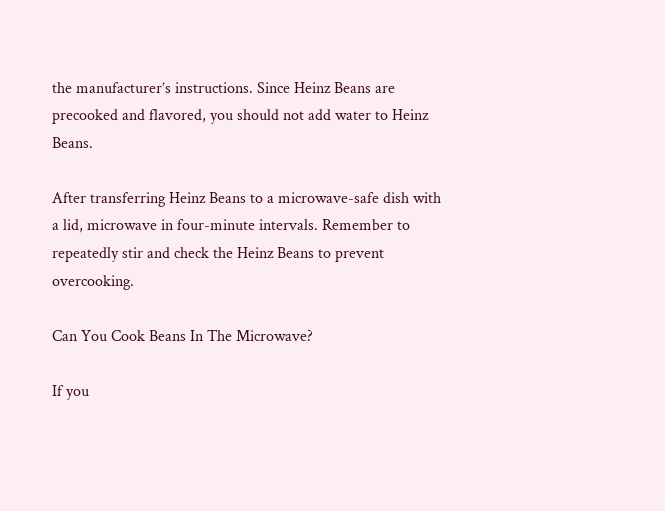the manufacturer’s instructions. Since Heinz Beans are precooked and flavored, you should not add water to Heinz Beans.

After transferring Heinz Beans to a microwave-safe dish with a lid, microwave in four-minute intervals. Remember to repeatedly stir and check the Heinz Beans to prevent overcooking.

Can You Cook Beans In The Microwave?

If you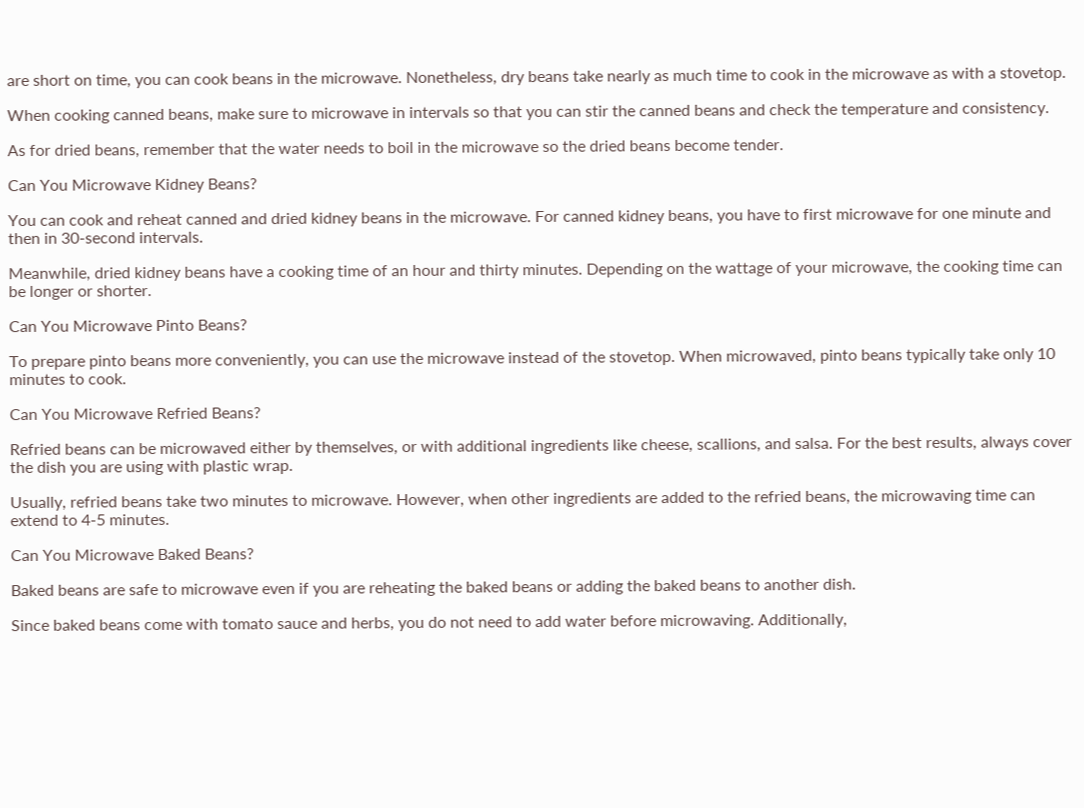are short on time, you can cook beans in the microwave. Nonetheless, dry beans take nearly as much time to cook in the microwave as with a stovetop.

When cooking canned beans, make sure to microwave in intervals so that you can stir the canned beans and check the temperature and consistency.

As for dried beans, remember that the water needs to boil in the microwave so the dried beans become tender.

Can You Microwave Kidney Beans?

You can cook and reheat canned and dried kidney beans in the microwave. For canned kidney beans, you have to first microwave for one minute and then in 30-second intervals.

Meanwhile, dried kidney beans have a cooking time of an hour and thirty minutes. Depending on the wattage of your microwave, the cooking time can be longer or shorter.

Can You Microwave Pinto Beans?

To prepare pinto beans more conveniently, you can use the microwave instead of the stovetop. When microwaved, pinto beans typically take only 10 minutes to cook.

Can You Microwave Refried Beans?

Refried beans can be microwaved either by themselves, or with additional ingredients like cheese, scallions, and salsa. For the best results, always cover the dish you are using with plastic wrap.

Usually, refried beans take two minutes to microwave. However, when other ingredients are added to the refried beans, the microwaving time can extend to 4-5 minutes.

Can You Microwave Baked Beans?

Baked beans are safe to microwave even if you are reheating the baked beans or adding the baked beans to another dish.

Since baked beans come with tomato sauce and herbs, you do not need to add water before microwaving. Additionally,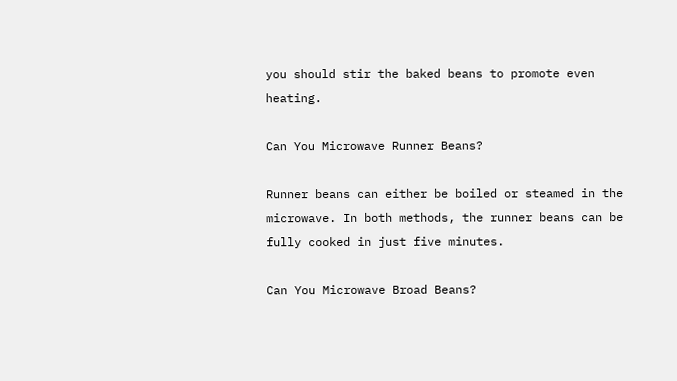you should stir the baked beans to promote even heating.

Can You Microwave Runner Beans?

Runner beans can either be boiled or steamed in the microwave. In both methods, the runner beans can be fully cooked in just five minutes.

Can You Microwave Broad Beans?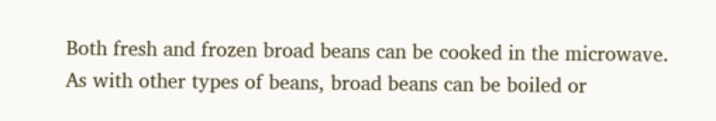Both fresh and frozen broad beans can be cooked in the microwave. As with other types of beans, broad beans can be boiled or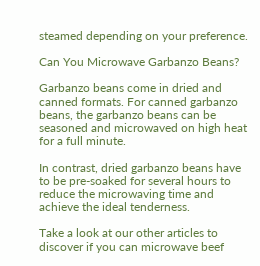steamed depending on your preference.

Can You Microwave Garbanzo Beans?

Garbanzo beans come in dried and canned formats. For canned garbanzo beans, the garbanzo beans can be seasoned and microwaved on high heat for a full minute.

In contrast, dried garbanzo beans have to be pre-soaked for several hours to reduce the microwaving time and achieve the ideal tenderness.

Take a look at our other articles to discover if you can microwave beef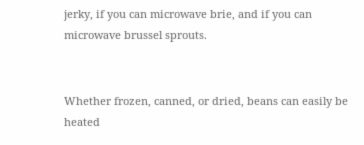jerky, if you can microwave brie, and if you can microwave brussel sprouts.


Whether frozen, canned, or dried, beans can easily be heated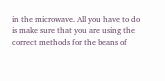in the microwave. All you have to do is make sure that you are using the correct methods for the beans of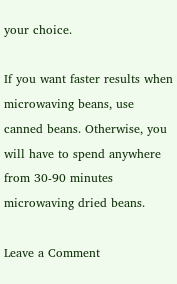your choice.

If you want faster results when microwaving beans, use canned beans. Otherwise, you will have to spend anywhere from 30-90 minutes microwaving dried beans.

Leave a Comment